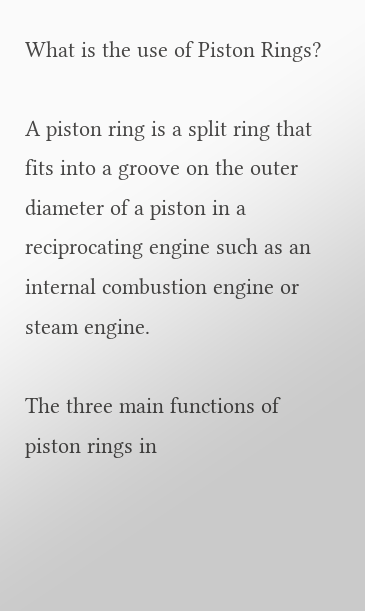What is the use of Piston Rings?

A piston ring is a split ring that fits into a groove on the outer diameter of a piston in a reciprocating engine such as an internal combustion engine or steam engine.

The three main functions of piston rings in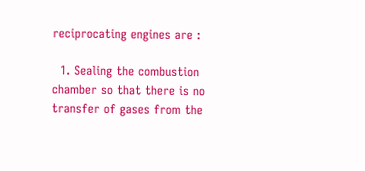reciprocating engines are :

  1. Sealing the combustion chamber so that there is no transfer of gases from the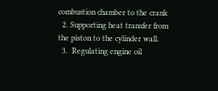combustion chamber to the crank
  2. Supporting heat transfer from the piston to the cylinder wall.
  3.  Regulating engine oil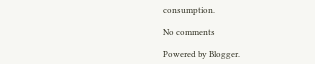consumption.

No comments

Powered by Blogger.